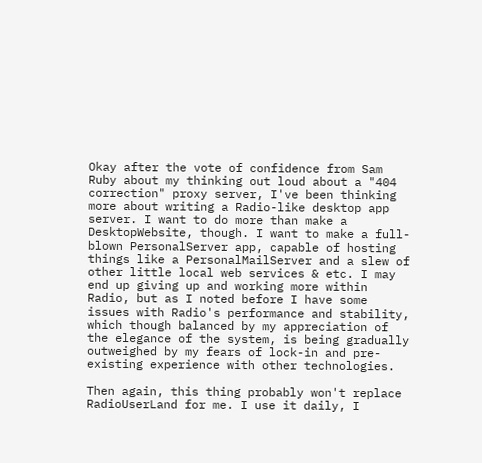Okay after the vote of confidence from Sam Ruby about my thinking out loud about a "404 correction" proxy server, I've been thinking more about writing a Radio-like desktop app server. I want to do more than make a DesktopWebsite, though. I want to make a full-blown PersonalServer app, capable of hosting things like a PersonalMailServer and a slew of other little local web services & etc. I may end up giving up and working more within Radio, but as I noted before I have some issues with Radio's performance and stability, which though balanced by my appreciation of the elegance of the system, is being gradually outweighed by my fears of lock-in and pre-existing experience with other technologies.

Then again, this thing probably won't replace RadioUserLand for me. I use it daily, I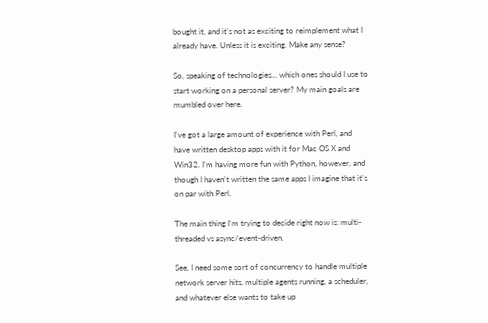bought it, and it's not as exciting to reimplement what I already have. Unless it is exciting. Make any sense?

So, speaking of technologies... which ones should I use to start working on a personal server? My main goals are mumbled over here.

I've got a large amount of experience with Perl, and have written desktop apps with it for Mac OS X and Win32. I'm having more fun with Python, however, and though I haven't written the same apps I imagine that it's on par with Perl.

The main thing I'm trying to decide right now is: multi-threaded vs async/event-driven.

See, I need some sort of concurrency to handle multiple network server hits, multiple agents running, a scheduler, and whatever else wants to take up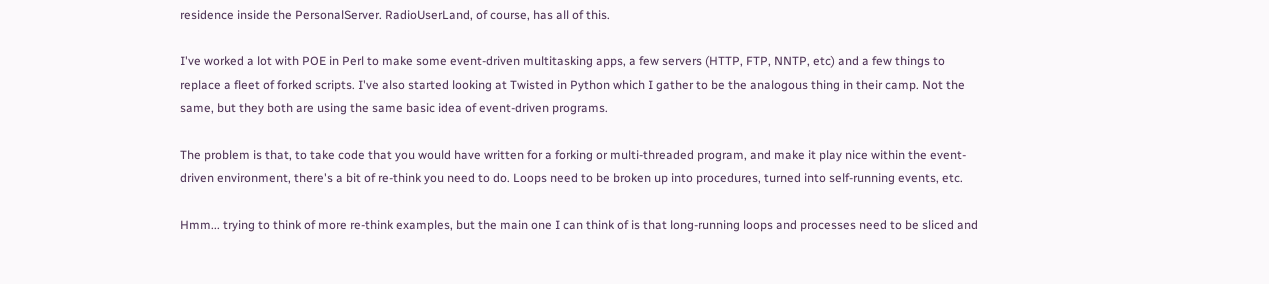residence inside the PersonalServer. RadioUserLand, of course, has all of this.

I've worked a lot with POE in Perl to make some event-driven multitasking apps, a few servers (HTTP, FTP, NNTP, etc) and a few things to replace a fleet of forked scripts. I've also started looking at Twisted in Python which I gather to be the analogous thing in their camp. Not the same, but they both are using the same basic idea of event-driven programs.

The problem is that, to take code that you would have written for a forking or multi-threaded program, and make it play nice within the event-driven environment, there's a bit of re-think you need to do. Loops need to be broken up into procedures, turned into self-running events, etc.

Hmm... trying to think of more re-think examples, but the main one I can think of is that long-running loops and processes need to be sliced and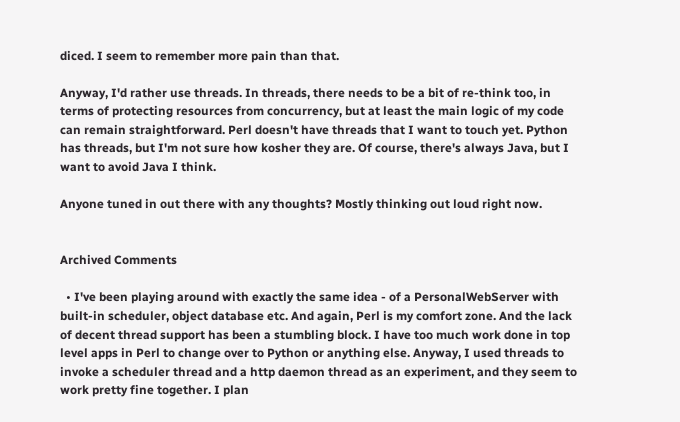diced. I seem to remember more pain than that.

Anyway, I'd rather use threads. In threads, there needs to be a bit of re-think too, in terms of protecting resources from concurrency, but at least the main logic of my code can remain straightforward. Perl doesn't have threads that I want to touch yet. Python has threads, but I'm not sure how kosher they are. Of course, there's always Java, but I want to avoid Java I think.

Anyone tuned in out there with any thoughts? Mostly thinking out loud right now.


Archived Comments

  • I've been playing around with exactly the same idea - of a PersonalWebServer with built-in scheduler, object database etc. And again, Perl is my comfort zone. And the lack of decent thread support has been a stumbling block. I have too much work done in top level apps in Perl to change over to Python or anything else. Anyway, I used threads to invoke a scheduler thread and a http daemon thread as an experiment, and they seem to work pretty fine together. I plan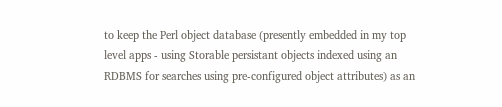to keep the Perl object database (presently embedded in my top level apps - using Storable persistant objects indexed using an RDBMS for searches using pre-configured object attributes) as an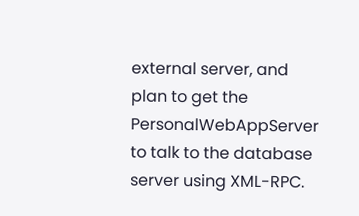external server, and plan to get the PersonalWebAppServer to talk to the database server using XML-RPC.